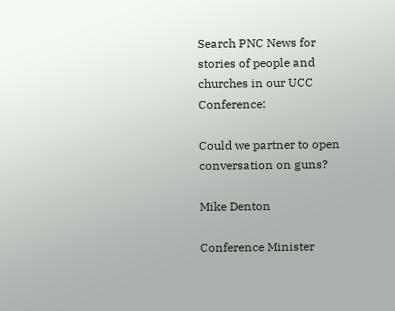Search PNC News for stories of people and churches in our UCC Conference:

Could we partner to open conversation on guns?

Mike Denton

Conference Minister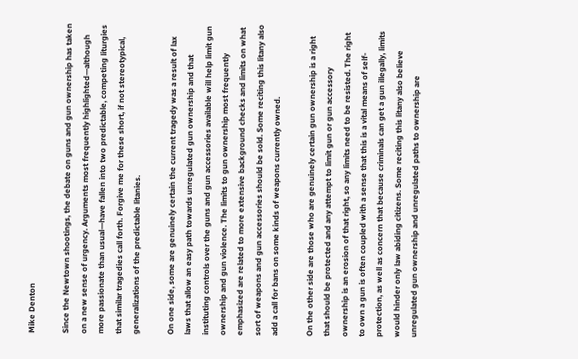Mike Denton

Since the Newtown shootings, the debate on guns and gun ownership has taken on a new sense of urgency. Arguments most frequently highlighted—although more passionate than usual—have fallen into two predictable, competing liturgies that similar tragedies call forth. Forgive me for these short, if not stereotypical, generalizations of the predictable litanies.

On one side, some are genuinely certain the current tragedy was a result of lax laws that allow an easy path towards unregulated gun ownership and that instituting controls over the guns and gun accessories available will help limit gun ownership and gun violence. The limits to gun ownership most frequently emphasized are related to more extensive background checks and limits on what sort of weapons and gun accessories should be sold. Some reciting this litany also add a call for bans on some kinds of weapons currently owned.

On the other side are those who are genuinely certain gun ownership is a right that should be protected and any attempt to limit gun or gun accessory ownership is an erosion of that right, so any limits need to be resisted. The right to own a gun is often coupled with a sense that this is a vital means of self-protection, as well as concern that because criminals can get a gun illegally, limits would hinder only law abiding citizens. Some reciting this litany also believe unregulated gun ownership and unregulated paths to ownership are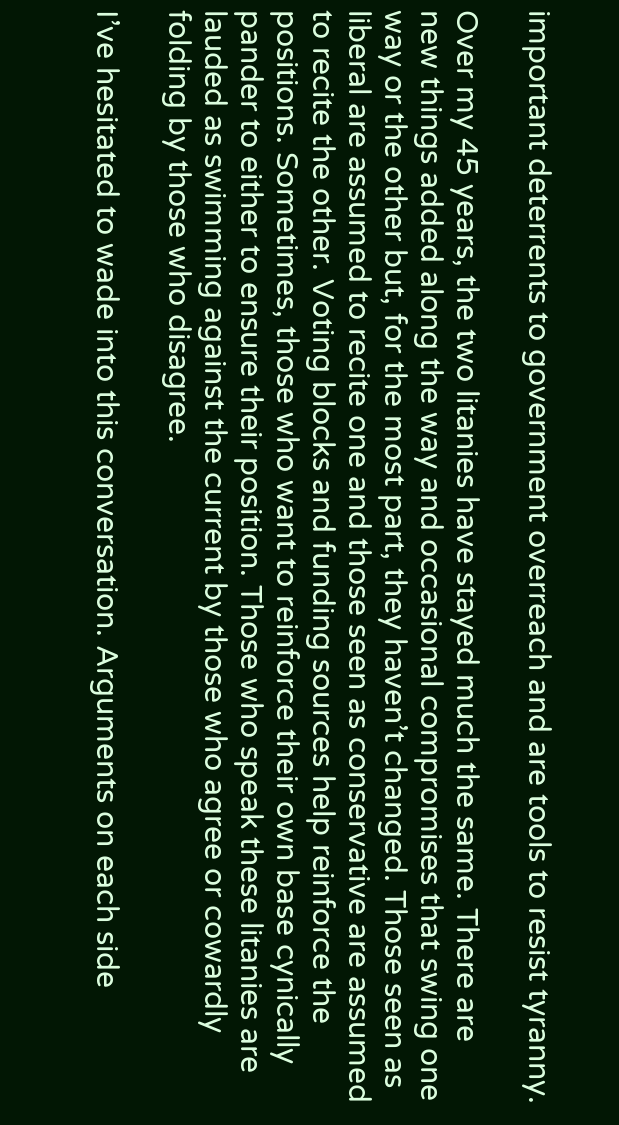important deterrents to government overreach and are tools to resist tyranny.

Over my 45 years, the two litanies have stayed much the same. There are new things added along the way and occasional compromises that swing one way or the other but, for the most part, they haven’t changed. Those seen as liberal are assumed to recite one and those seen as conservative are assumed to recite the other. Voting blocks and funding sources help reinforce the positions. Sometimes, those who want to reinforce their own base cynically pander to either to ensure their position. Those who speak these litanies are lauded as swimming against the current by those who agree or cowardly folding by those who disagree.

I’ve hesitated to wade into this conversation. Arguments on each side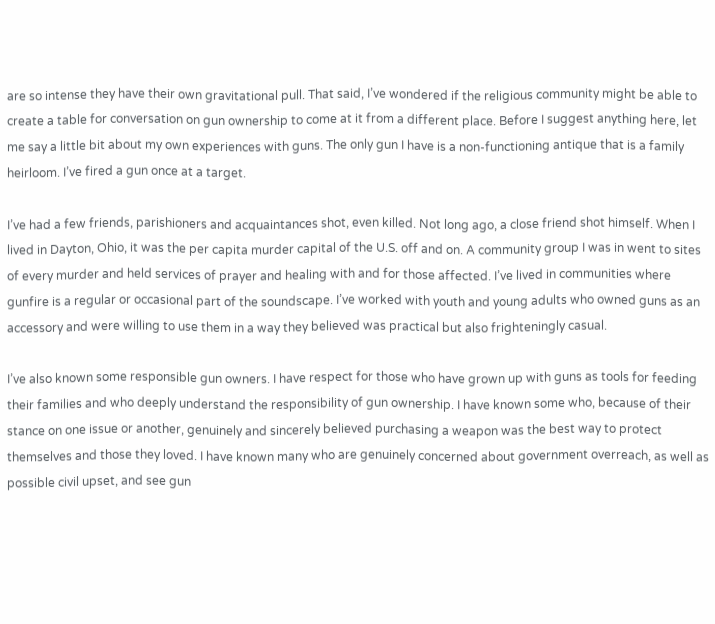are so intense they have their own gravitational pull. That said, I’ve wondered if the religious community might be able to create a table for conversation on gun ownership to come at it from a different place. Before I suggest anything here, let me say a little bit about my own experiences with guns. The only gun I have is a non-functioning antique that is a family heirloom. I’ve fired a gun once at a target.

I’ve had a few friends, parishioners and acquaintances shot, even killed. Not long ago, a close friend shot himself. When I lived in Dayton, Ohio, it was the per capita murder capital of the U.S. off and on. A community group I was in went to sites of every murder and held services of prayer and healing with and for those affected. I’ve lived in communities where gunfire is a regular or occasional part of the soundscape. I’ve worked with youth and young adults who owned guns as an accessory and were willing to use them in a way they believed was practical but also frighteningly casual.

I’ve also known some responsible gun owners. I have respect for those who have grown up with guns as tools for feeding their families and who deeply understand the responsibility of gun ownership. I have known some who, because of their stance on one issue or another, genuinely and sincerely believed purchasing a weapon was the best way to protect themselves and those they loved. I have known many who are genuinely concerned about government overreach, as well as possible civil upset, and see gun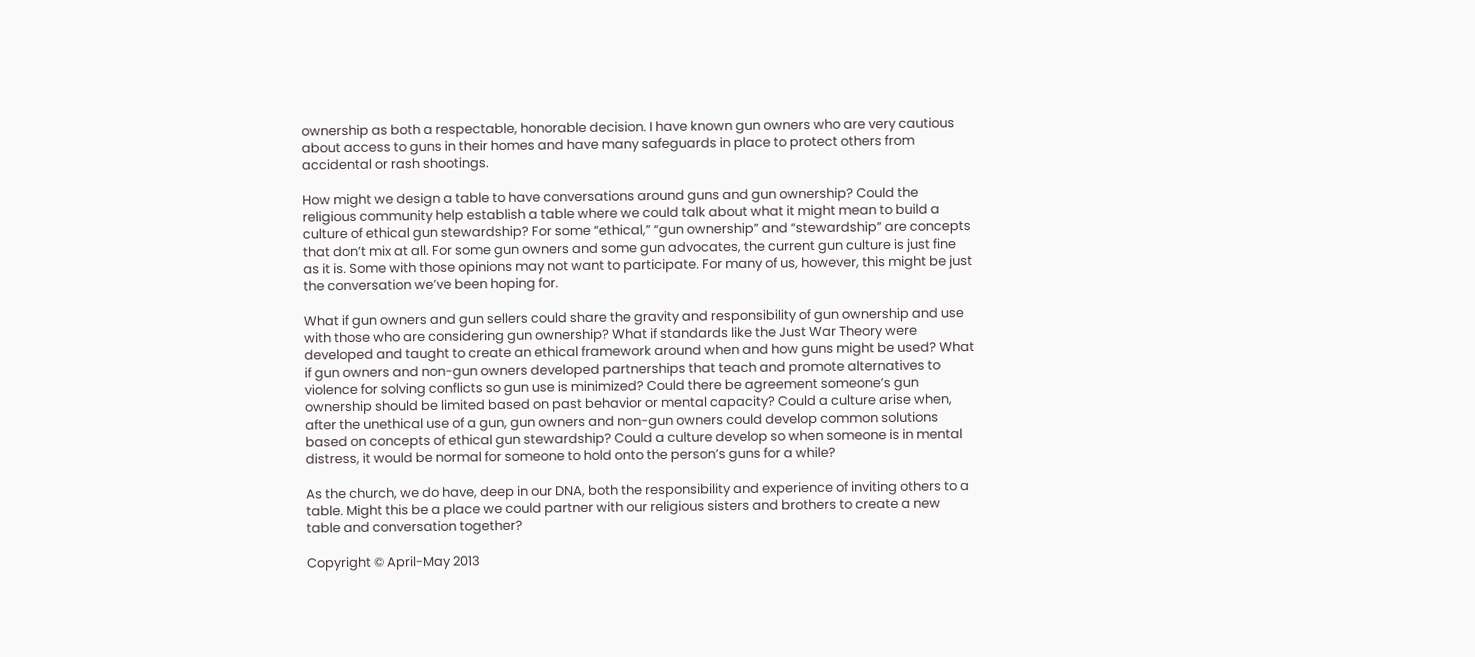ownership as both a respectable, honorable decision. I have known gun owners who are very cautious about access to guns in their homes and have many safeguards in place to protect others from accidental or rash shootings.

How might we design a table to have conversations around guns and gun ownership? Could the religious community help establish a table where we could talk about what it might mean to build a culture of ethical gun stewardship? For some “ethical,” “gun ownership” and “stewardship” are concepts that don’t mix at all. For some gun owners and some gun advocates, the current gun culture is just fine as it is. Some with those opinions may not want to participate. For many of us, however, this might be just the conversation we’ve been hoping for.

What if gun owners and gun sellers could share the gravity and responsibility of gun ownership and use with those who are considering gun ownership? What if standards like the Just War Theory were developed and taught to create an ethical framework around when and how guns might be used? What if gun owners and non-gun owners developed partnerships that teach and promote alternatives to violence for solving conflicts so gun use is minimized? Could there be agreement someone’s gun ownership should be limited based on past behavior or mental capacity? Could a culture arise when, after the unethical use of a gun, gun owners and non-gun owners could develop common solutions based on concepts of ethical gun stewardship? Could a culture develop so when someone is in mental distress, it would be normal for someone to hold onto the person’s guns for a while?

As the church, we do have, deep in our DNA, both the responsibility and experience of inviting others to a table. Might this be a place we could partner with our religious sisters and brothers to create a new table and conversation together?

Copyright © April-May 2013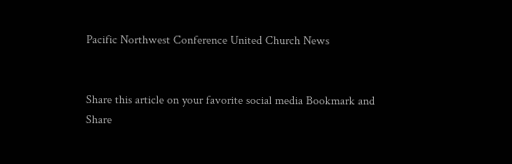Pacific Northwest Conference United Church News


Share this article on your favorite social media Bookmark and Share